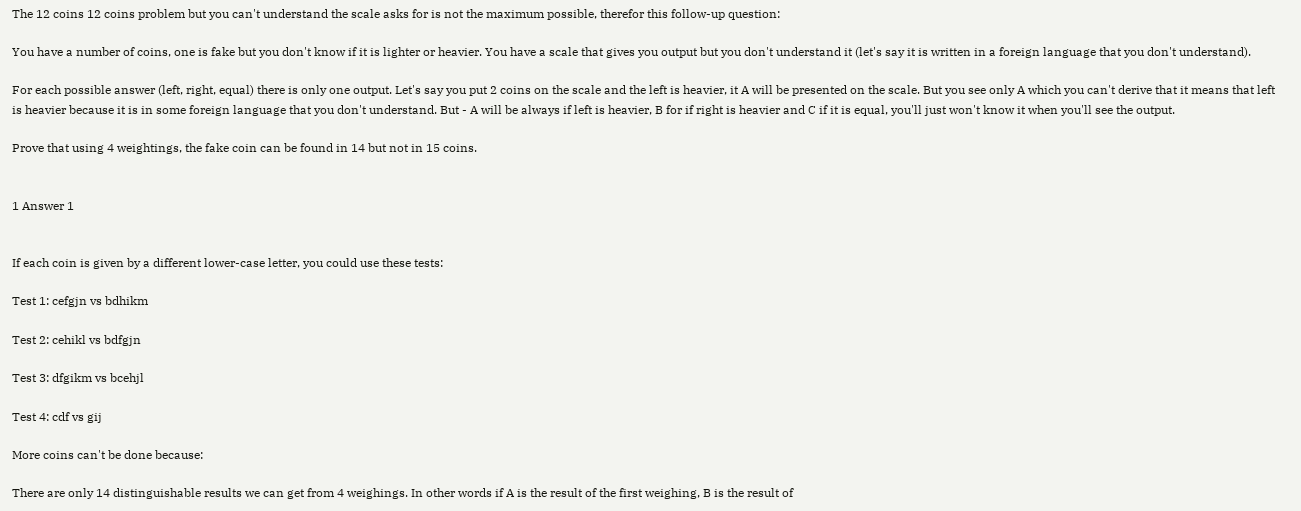The 12 coins 12 coins problem but you can't understand the scale asks for is not the maximum possible, therefor this follow-up question:

You have a number of coins, one is fake but you don't know if it is lighter or heavier. You have a scale that gives you output but you don't understand it (let's say it is written in a foreign language that you don't understand).

For each possible answer (left, right, equal) there is only one output. Let's say you put 2 coins on the scale and the left is heavier, it A will be presented on the scale. But you see only A which you can't derive that it means that left is heavier because it is in some foreign language that you don't understand. But - A will be always if left is heavier, B for if right is heavier and C if it is equal, you'll just won't know it when you'll see the output.

Prove that using 4 weightings, the fake coin can be found in 14 but not in 15 coins.


1 Answer 1


If each coin is given by a different lower-case letter, you could use these tests:

Test 1: cefgjn vs bdhikm

Test 2: cehikl vs bdfgjn

Test 3: dfgikm vs bcehjl

Test 4: cdf vs gij

More coins can't be done because:

There are only 14 distinguishable results we can get from 4 weighings. In other words if A is the result of the first weighing, B is the result of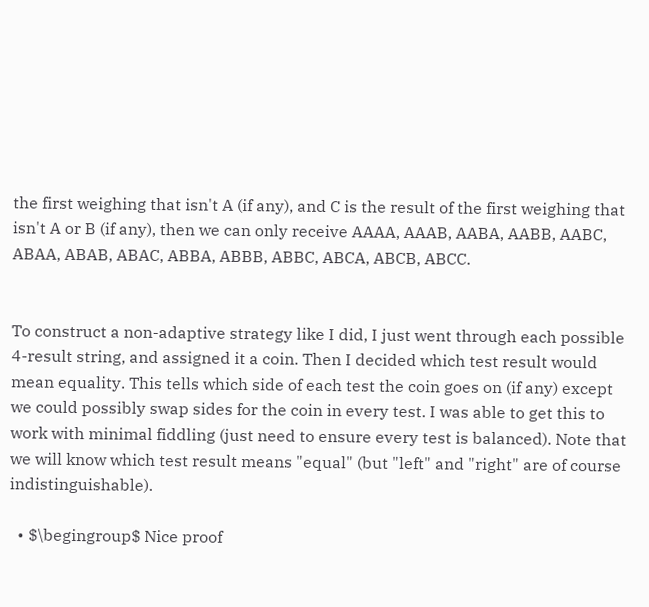the first weighing that isn't A (if any), and C is the result of the first weighing that isn't A or B (if any), then we can only receive AAAA, AAAB, AABA, AABB, AABC, ABAA, ABAB, ABAC, ABBA, ABBB, ABBC, ABCA, ABCB, ABCC.


To construct a non-adaptive strategy like I did, I just went through each possible 4-result string, and assigned it a coin. Then I decided which test result would mean equality. This tells which side of each test the coin goes on (if any) except we could possibly swap sides for the coin in every test. I was able to get this to work with minimal fiddling (just need to ensure every test is balanced). Note that we will know which test result means "equal" (but "left" and "right" are of course indistinguishable).

  • $\begingroup$ Nice proof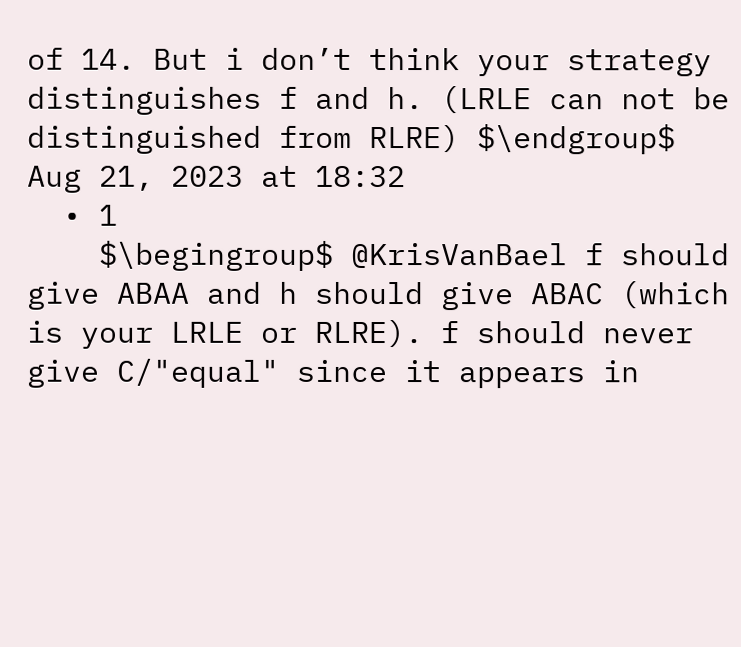of 14. But i don’t think your strategy distinguishes f and h. (LRLE can not be distinguished from RLRE) $\endgroup$ Aug 21, 2023 at 18:32
  • 1
    $\begingroup$ @KrisVanBael f should give ABAA and h should give ABAC (which is your LRLE or RLRE). f should never give C/"equal" since it appears in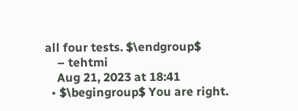all four tests. $\endgroup$
    – tehtmi
    Aug 21, 2023 at 18:41
  • $\begingroup$ You are right.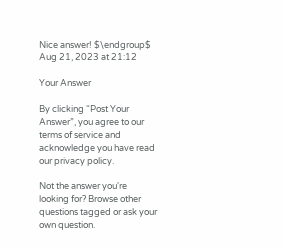Nice answer! $\endgroup$ Aug 21, 2023 at 21:12

Your Answer

By clicking “Post Your Answer”, you agree to our terms of service and acknowledge you have read our privacy policy.

Not the answer you're looking for? Browse other questions tagged or ask your own question.